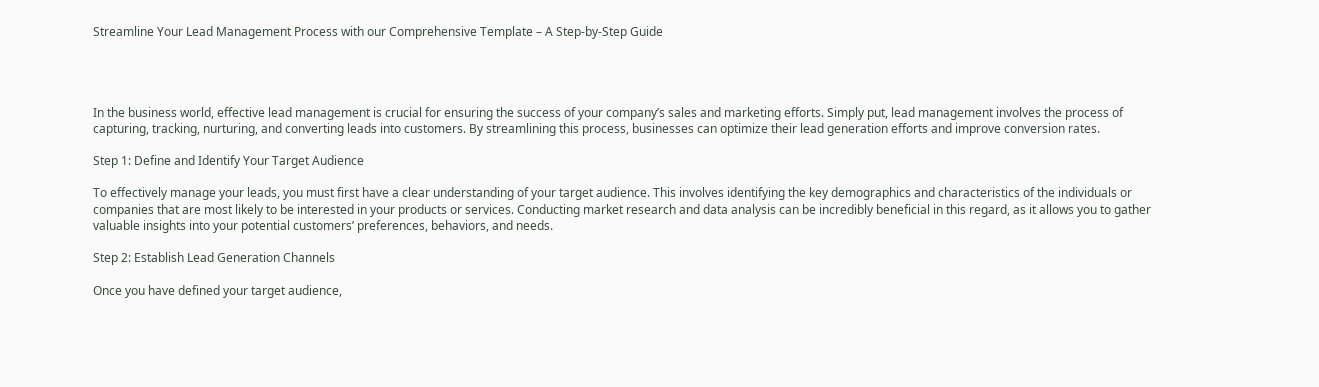Streamline Your Lead Management Process with our Comprehensive Template – A Step-by-Step Guide




In the business world, effective lead management is crucial for ensuring the success of your company’s sales and marketing efforts. Simply put, lead management involves the process of capturing, tracking, nurturing, and converting leads into customers. By streamlining this process, businesses can optimize their lead generation efforts and improve conversion rates.

Step 1: Define and Identify Your Target Audience

To effectively manage your leads, you must first have a clear understanding of your target audience. This involves identifying the key demographics and characteristics of the individuals or companies that are most likely to be interested in your products or services. Conducting market research and data analysis can be incredibly beneficial in this regard, as it allows you to gather valuable insights into your potential customers’ preferences, behaviors, and needs.

Step 2: Establish Lead Generation Channels

Once you have defined your target audience,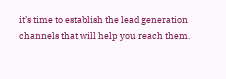it’s time to establish the lead generation channels that will help you reach them.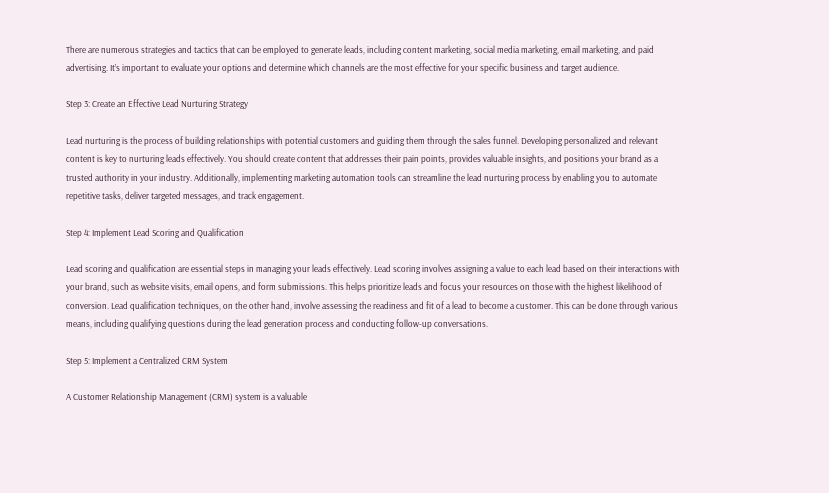There are numerous strategies and tactics that can be employed to generate leads, including content marketing, social media marketing, email marketing, and paid advertising. It’s important to evaluate your options and determine which channels are the most effective for your specific business and target audience.

Step 3: Create an Effective Lead Nurturing Strategy

Lead nurturing is the process of building relationships with potential customers and guiding them through the sales funnel. Developing personalized and relevant content is key to nurturing leads effectively. You should create content that addresses their pain points, provides valuable insights, and positions your brand as a trusted authority in your industry. Additionally, implementing marketing automation tools can streamline the lead nurturing process by enabling you to automate repetitive tasks, deliver targeted messages, and track engagement.

Step 4: Implement Lead Scoring and Qualification

Lead scoring and qualification are essential steps in managing your leads effectively. Lead scoring involves assigning a value to each lead based on their interactions with your brand, such as website visits, email opens, and form submissions. This helps prioritize leads and focus your resources on those with the highest likelihood of conversion. Lead qualification techniques, on the other hand, involve assessing the readiness and fit of a lead to become a customer. This can be done through various means, including qualifying questions during the lead generation process and conducting follow-up conversations.

Step 5: Implement a Centralized CRM System

A Customer Relationship Management (CRM) system is a valuable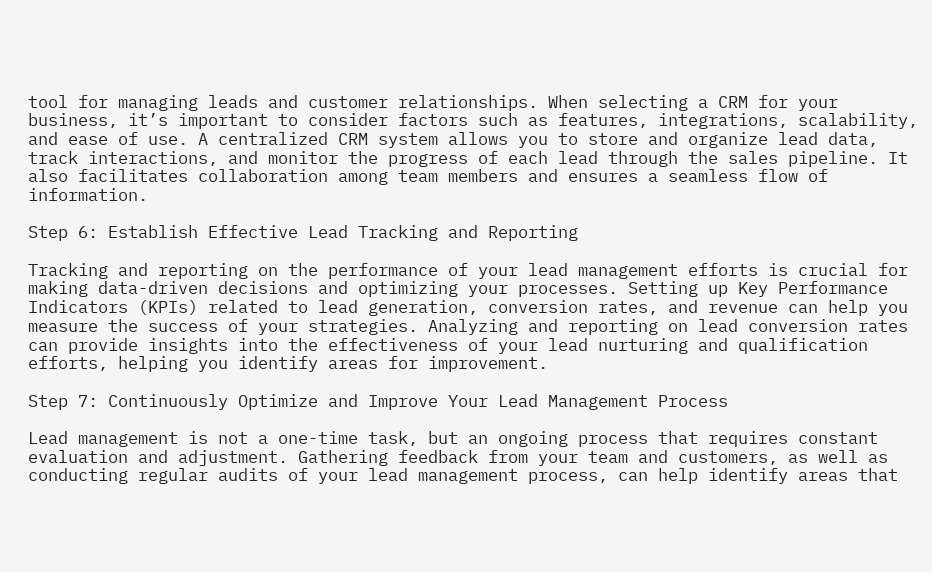tool for managing leads and customer relationships. When selecting a CRM for your business, it’s important to consider factors such as features, integrations, scalability, and ease of use. A centralized CRM system allows you to store and organize lead data, track interactions, and monitor the progress of each lead through the sales pipeline. It also facilitates collaboration among team members and ensures a seamless flow of information.

Step 6: Establish Effective Lead Tracking and Reporting

Tracking and reporting on the performance of your lead management efforts is crucial for making data-driven decisions and optimizing your processes. Setting up Key Performance Indicators (KPIs) related to lead generation, conversion rates, and revenue can help you measure the success of your strategies. Analyzing and reporting on lead conversion rates can provide insights into the effectiveness of your lead nurturing and qualification efforts, helping you identify areas for improvement.

Step 7: Continuously Optimize and Improve Your Lead Management Process

Lead management is not a one-time task, but an ongoing process that requires constant evaluation and adjustment. Gathering feedback from your team and customers, as well as conducting regular audits of your lead management process, can help identify areas that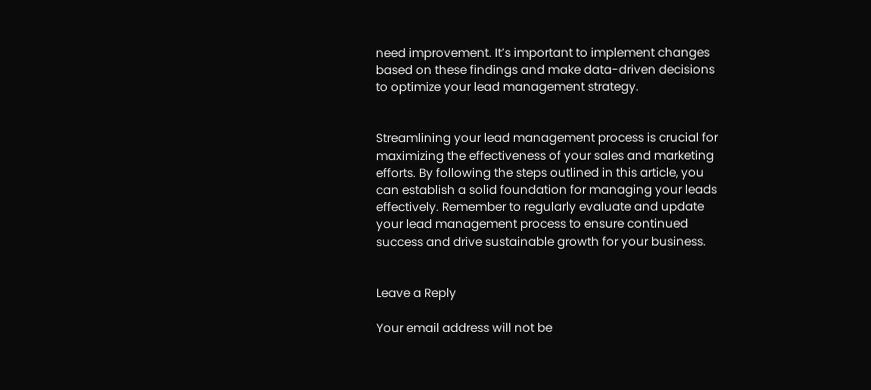need improvement. It’s important to implement changes based on these findings and make data-driven decisions to optimize your lead management strategy.


Streamlining your lead management process is crucial for maximizing the effectiveness of your sales and marketing efforts. By following the steps outlined in this article, you can establish a solid foundation for managing your leads effectively. Remember to regularly evaluate and update your lead management process to ensure continued success and drive sustainable growth for your business.


Leave a Reply

Your email address will not be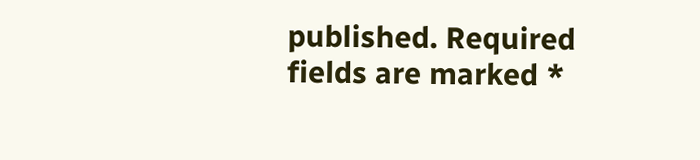published. Required fields are marked *